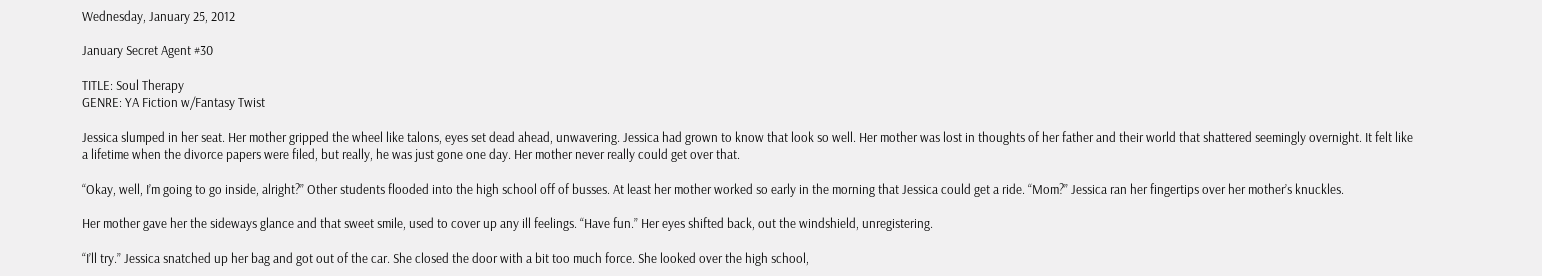Wednesday, January 25, 2012

January Secret Agent #30

TITLE: Soul Therapy
GENRE: YA Fiction w/Fantasy Twist

Jessica slumped in her seat. Her mother gripped the wheel like talons, eyes set dead ahead, unwavering. Jessica had grown to know that look so well. Her mother was lost in thoughts of her father and their world that shattered seemingly overnight. It felt like a lifetime when the divorce papers were filed, but really, he was just gone one day. Her mother never really could get over that.

“Okay, well, I’m going to go inside, alright?” Other students flooded into the high school off of busses. At least her mother worked so early in the morning that Jessica could get a ride. “Mom?” Jessica ran her fingertips over her mother’s knuckles.

Her mother gave her the sideways glance and that sweet smile, used to cover up any ill feelings. “Have fun.” Her eyes shifted back, out the windshield, unregistering.

“I’ll try.” Jessica snatched up her bag and got out of the car. She closed the door with a bit too much force. She looked over the high school,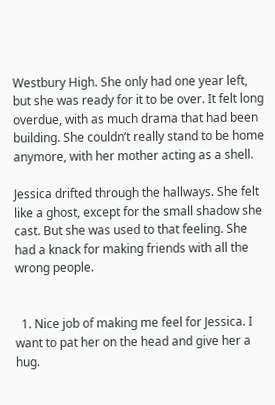Westbury High. She only had one year left, but she was ready for it to be over. It felt long overdue, with as much drama that had been building. She couldn’t really stand to be home anymore, with her mother acting as a shell.

Jessica drifted through the hallways. She felt like a ghost, except for the small shadow she cast. But she was used to that feeling. She had a knack for making friends with all the wrong people.


  1. Nice job of making me feel for Jessica. I want to pat her on the head and give her a hug.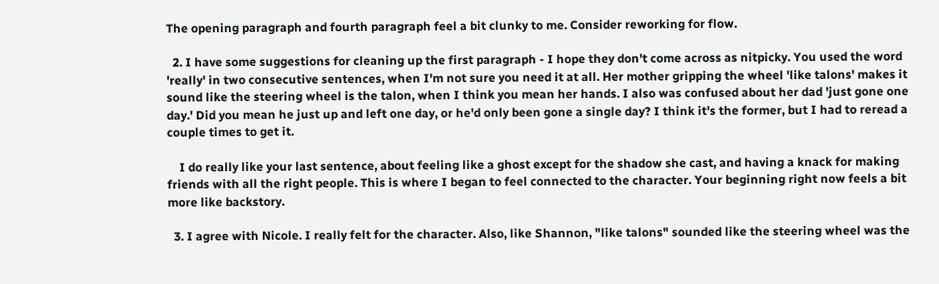The opening paragraph and fourth paragraph feel a bit clunky to me. Consider reworking for flow.

  2. I have some suggestions for cleaning up the first paragraph - I hope they don't come across as nitpicky. You used the word 'really' in two consecutive sentences, when I'm not sure you need it at all. Her mother gripping the wheel 'like talons' makes it sound like the steering wheel is the talon, when I think you mean her hands. I also was confused about her dad 'just gone one day.' Did you mean he just up and left one day, or he'd only been gone a single day? I think it's the former, but I had to reread a couple times to get it.

    I do really like your last sentence, about feeling like a ghost except for the shadow she cast, and having a knack for making friends with all the right people. This is where I began to feel connected to the character. Your beginning right now feels a bit more like backstory.

  3. I agree with Nicole. I really felt for the character. Also, like Shannon, "like talons" sounded like the steering wheel was the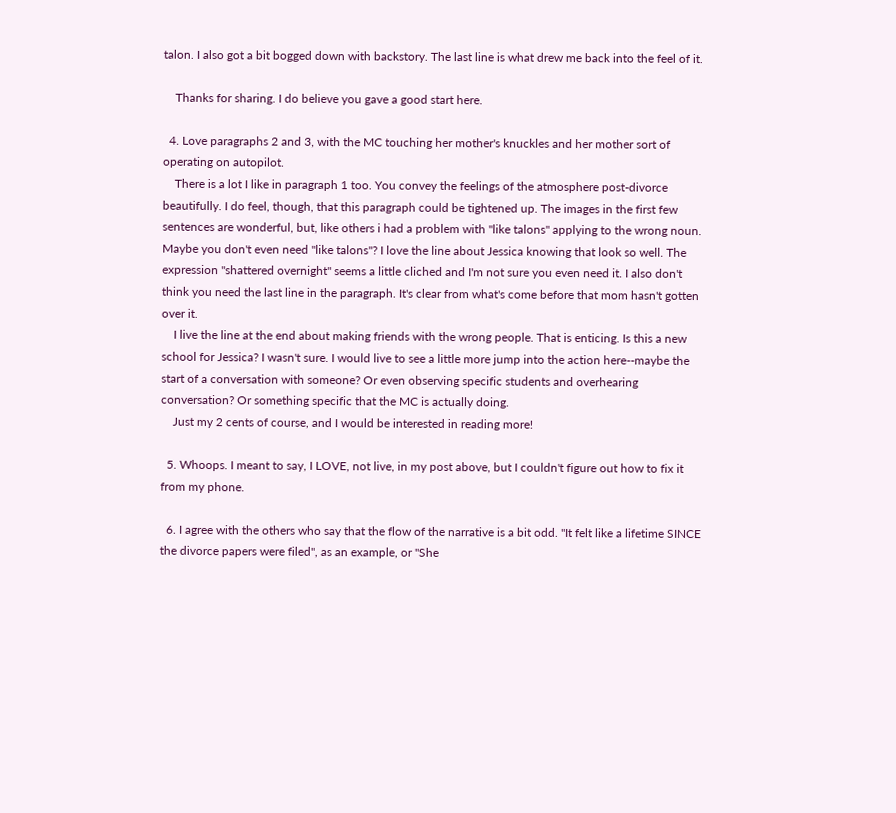talon. I also got a bit bogged down with backstory. The last line is what drew me back into the feel of it.

    Thanks for sharing. I do believe you gave a good start here.

  4. Love paragraphs 2 and 3, with the MC touching her mother's knuckles and her mother sort of operating on autopilot.
    There is a lot I like in paragraph 1 too. You convey the feelings of the atmosphere post-divorce beautifully. I do feel, though, that this paragraph could be tightened up. The images in the first few sentences are wonderful, but, like others i had a problem with "like talons" applying to the wrong noun. Maybe you don't even need "like talons"? I love the line about Jessica knowing that look so well. The expression "shattered overnight" seems a little cliched and I'm not sure you even need it. I also don't think you need the last line in the paragraph. It's clear from what's come before that mom hasn't gotten over it.
    I live the line at the end about making friends with the wrong people. That is enticing. Is this a new school for Jessica? I wasn't sure. I would live to see a little more jump into the action here--maybe the start of a conversation with someone? Or even observing specific students and overhearing conversation? Or something specific that the MC is actually doing.
    Just my 2 cents of course, and I would be interested in reading more!

  5. Whoops. I meant to say, I LOVE, not live, in my post above, but I couldn't figure out how to fix it from my phone.

  6. I agree with the others who say that the flow of the narrative is a bit odd. "It felt like a lifetime SINCE the divorce papers were filed", as an example, or "She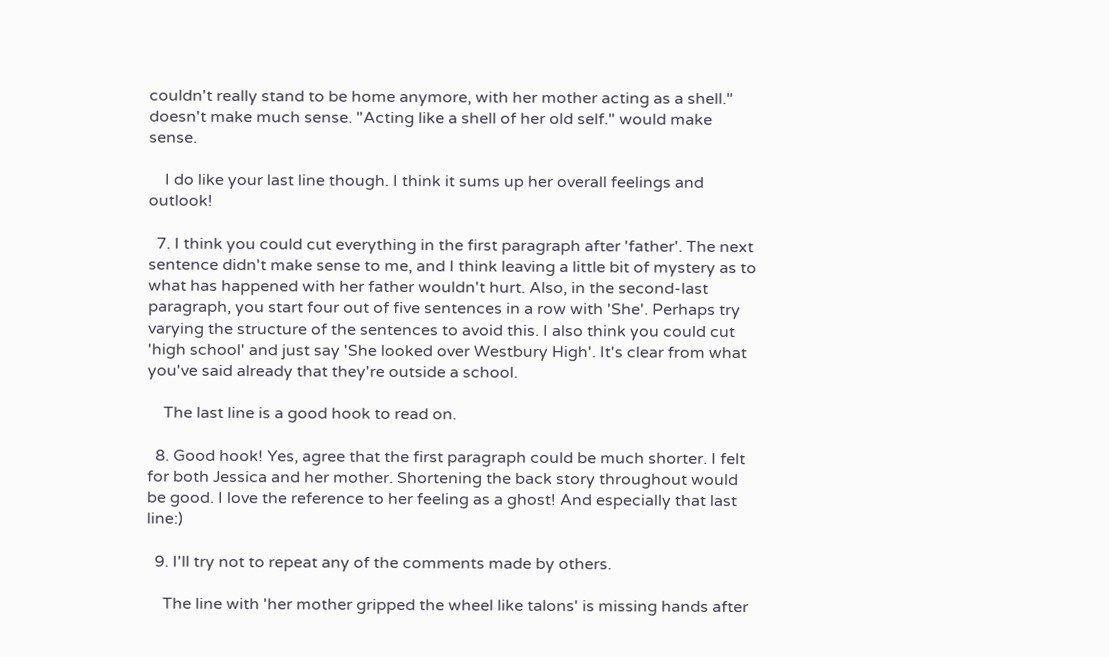couldn't really stand to be home anymore, with her mother acting as a shell." doesn't make much sense. "Acting like a shell of her old self." would make sense.

    I do like your last line though. I think it sums up her overall feelings and outlook!

  7. I think you could cut everything in the first paragraph after 'father'. The next sentence didn't make sense to me, and I think leaving a little bit of mystery as to what has happened with her father wouldn't hurt. Also, in the second-last paragraph, you start four out of five sentences in a row with 'She'. Perhaps try varying the structure of the sentences to avoid this. I also think you could cut 'high school' and just say 'She looked over Westbury High'. It's clear from what you've said already that they're outside a school.

    The last line is a good hook to read on.

  8. Good hook! Yes, agree that the first paragraph could be much shorter. I felt for both Jessica and her mother. Shortening the back story throughout would be good. I love the reference to her feeling as a ghost! And especially that last line:)

  9. I'll try not to repeat any of the comments made by others.

    The line with 'her mother gripped the wheel like talons' is missing hands after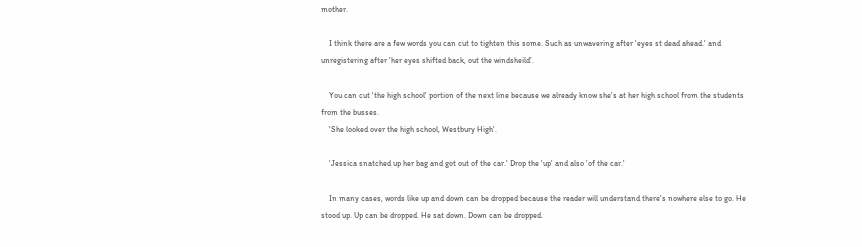mother.

    I think there are a few words you can cut to tighten this some. Such as unwavering after 'eyes st dead ahead.' and unregistering after 'her eyes shifted back, out the windsheild'.

    You can cut 'the high school' portion of the next line because we already know she's at her high school from the students from the busses.
    'She looked over the high school, Westbury High'.

    'Jessica snatched up her bag and got out of the car.' Drop the 'up' and also 'of the car.'

    In many cases, words like up and down can be dropped because the reader will understand there's nowhere else to go. He stood up. Up can be dropped. He sat down. Down can be dropped.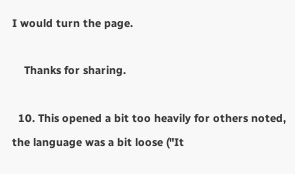I would turn the page.

    Thanks for sharing.

  10. This opened a bit too heavily for others noted, the language was a bit loose ("It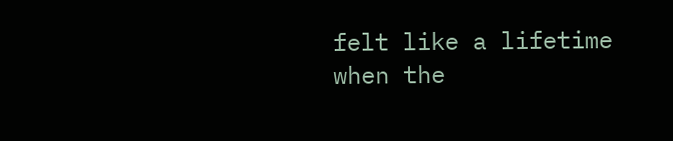felt like a lifetime when the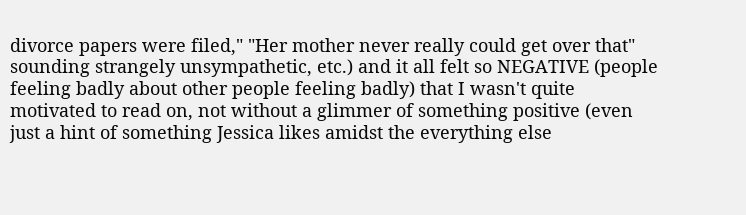divorce papers were filed," "Her mother never really could get over that" sounding strangely unsympathetic, etc.) and it all felt so NEGATIVE (people feeling badly about other people feeling badly) that I wasn't quite motivated to read on, not without a glimmer of something positive (even just a hint of something Jessica likes amidst the everything else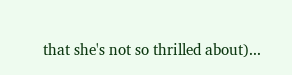that she's not so thrilled about)...